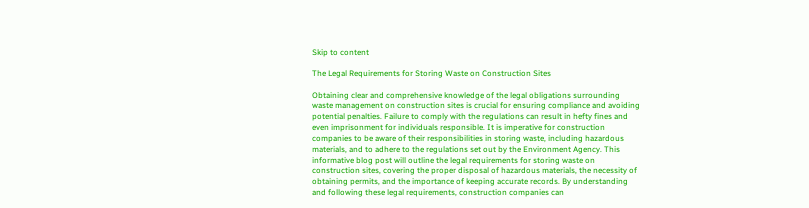Skip to content

The Legal Requirements for Storing Waste on Construction Sites

Obtaining clear and comprehensive knowledge of the legal obligations surrounding waste management on construction sites is crucial for ensuring compliance and avoiding potential penalties. Failure to comply with the regulations can result in hefty fines and even imprisonment for individuals responsible. It is imperative for construction companies to be aware of their responsibilities in storing waste, including hazardous materials, and to adhere to the regulations set out by the Environment Agency. This informative blog post will outline the legal requirements for storing waste on construction sites, covering the proper disposal of hazardous materials, the necessity of obtaining permits, and the importance of keeping accurate records. By understanding and following these legal requirements, construction companies can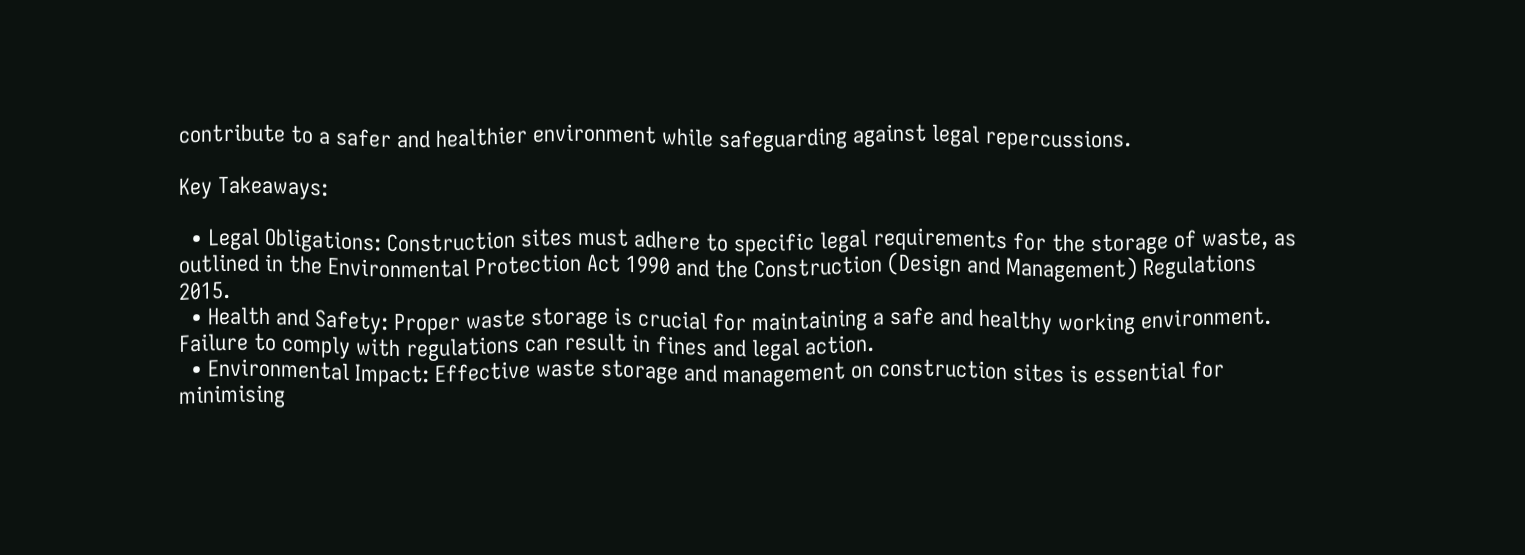contribute to a safer and healthier environment while safeguarding against legal repercussions.

Key Takeaways:

  • Legal Obligations: Construction sites must adhere to specific legal requirements for the storage of waste, as outlined in the Environmental Protection Act 1990 and the Construction (Design and Management) Regulations 2015.
  • Health and Safety: Proper waste storage is crucial for maintaining a safe and healthy working environment. Failure to comply with regulations can result in fines and legal action.
  • Environmental Impact: Effective waste storage and management on construction sites is essential for minimising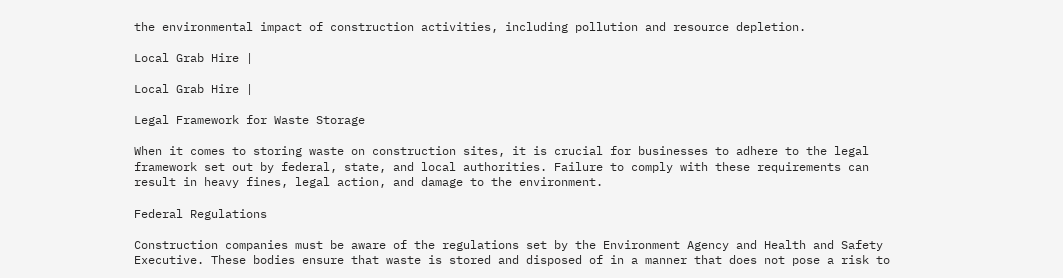the environmental impact of construction activities, including pollution and resource depletion.

Local Grab Hire |

Local Grab Hire |

Legal Framework for Waste Storage

When it comes to storing waste on construction sites, it is crucial for businesses to adhere to the legal framework set out by federal, state, and local authorities. Failure to comply with these requirements can result in heavy fines, legal action, and damage to the environment.

Federal Regulations

Construction companies must be aware of the regulations set by the Environment Agency and Health and Safety Executive. These bodies ensure that waste is stored and disposed of in a manner that does not pose a risk to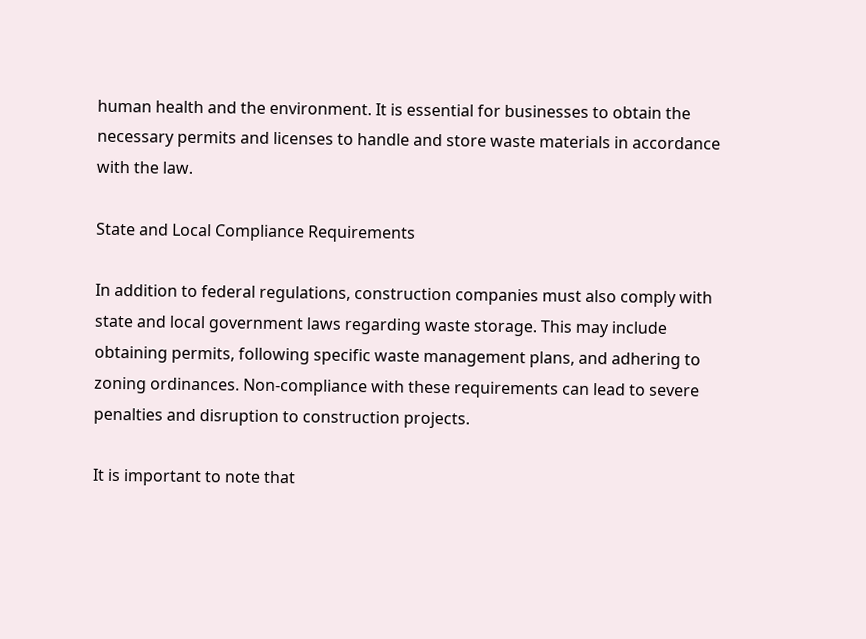human health and the environment. It is essential for businesses to obtain the necessary permits and licenses to handle and store waste materials in accordance with the law.

State and Local Compliance Requirements

In addition to federal regulations, construction companies must also comply with state and local government laws regarding waste storage. This may include obtaining permits, following specific waste management plans, and adhering to zoning ordinances. Non-compliance with these requirements can lead to severe penalties and disruption to construction projects.

It is important to note that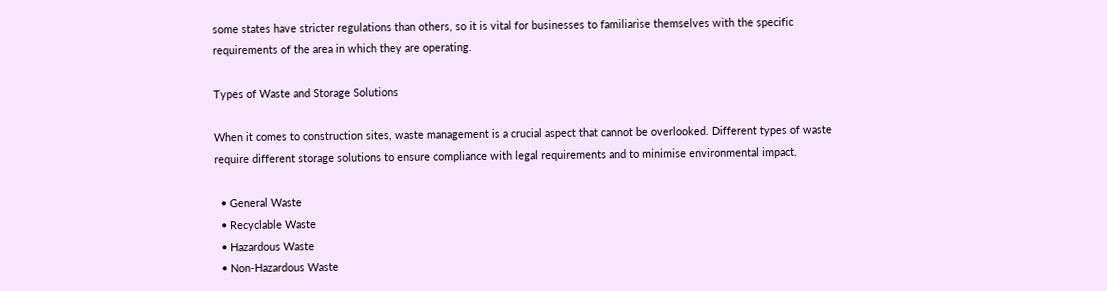some states have stricter regulations than others, so it is vital for businesses to familiarise themselves with the specific requirements of the area in which they are operating.

Types of Waste and Storage Solutions

When it comes to construction sites, waste management is a crucial aspect that cannot be overlooked. Different types of waste require different storage solutions to ensure compliance with legal requirements and to minimise environmental impact.

  • General Waste
  • Recyclable Waste
  • Hazardous Waste
  • Non-Hazardous Waste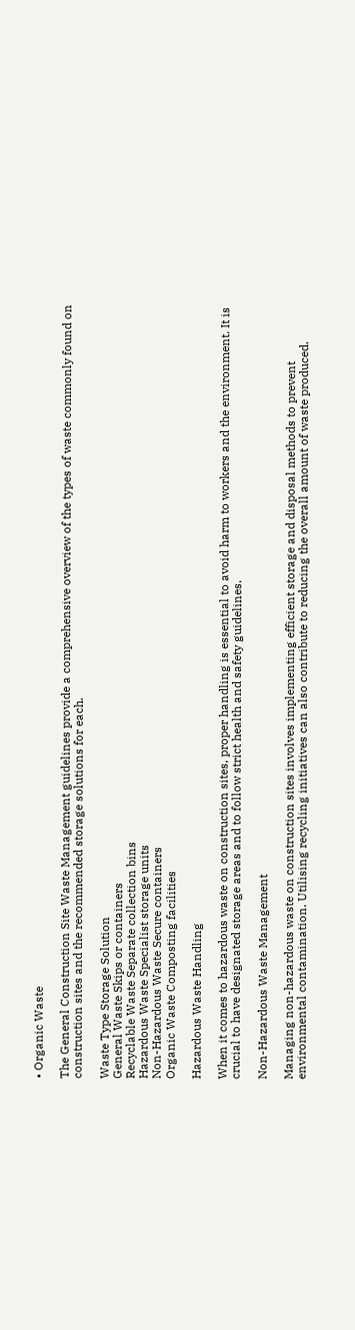• Organic Waste

The General Construction Site Waste Management guidelines provide a comprehensive overview of the types of waste commonly found on construction sites and the recommended storage solutions for each.

Waste Type Storage Solution
General Waste Skips or containers
Recyclable Waste Separate collection bins
Hazardous Waste Specialist storage units
Non-Hazardous Waste Secure containers
Organic Waste Composting facilities

Hazardous Waste Handling

When it comes to hazardous waste on construction sites, proper handling is essential to avoid harm to workers and the environment. It is crucial to have designated storage areas and to follow strict health and safety guidelines.

Non-Hazardous Waste Management

Managing non-hazardous waste on construction sites involves implementing efficient storage and disposal methods to prevent environmental contamination. Utilising recycling initiatives can also contribute to reducing the overall amount of waste produced.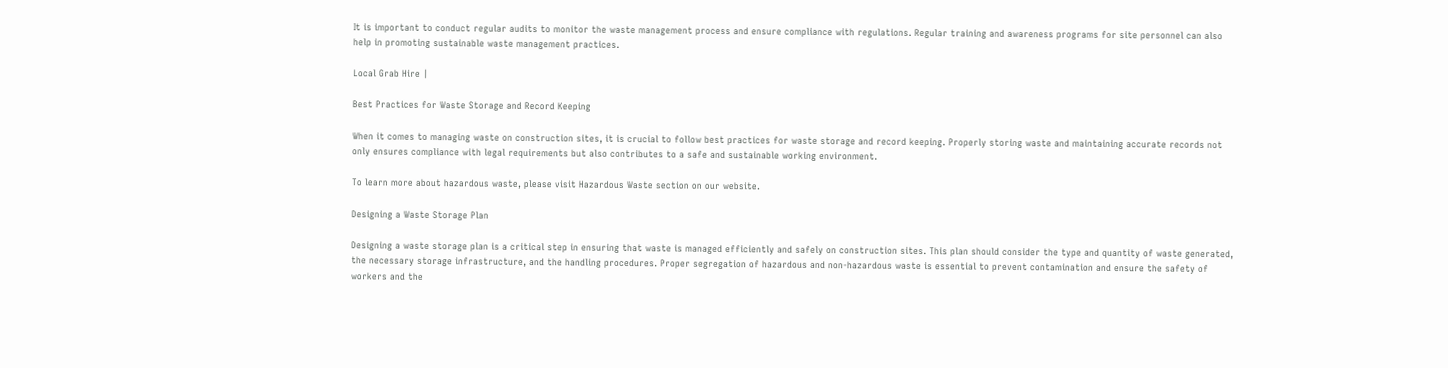It is important to conduct regular audits to monitor the waste management process and ensure compliance with regulations. Regular training and awareness programs for site personnel can also help in promoting sustainable waste management practices.

Local Grab Hire |

Best Practices for Waste Storage and Record Keeping

When it comes to managing waste on construction sites, it is crucial to follow best practices for waste storage and record keeping. Properly storing waste and maintaining accurate records not only ensures compliance with legal requirements but also contributes to a safe and sustainable working environment.

To learn more about hazardous waste, please visit Hazardous Waste section on our website.

Designing a Waste Storage Plan

Designing a waste storage plan is a critical step in ensuring that waste is managed efficiently and safely on construction sites. This plan should consider the type and quantity of waste generated, the necessary storage infrastructure, and the handling procedures. Proper segregation of hazardous and non-hazardous waste is essential to prevent contamination and ensure the safety of workers and the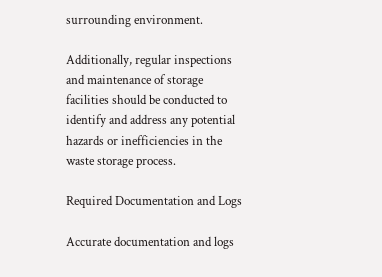surrounding environment.

Additionally, regular inspections and maintenance of storage facilities should be conducted to identify and address any potential hazards or inefficiencies in the waste storage process.

Required Documentation and Logs

Accurate documentation and logs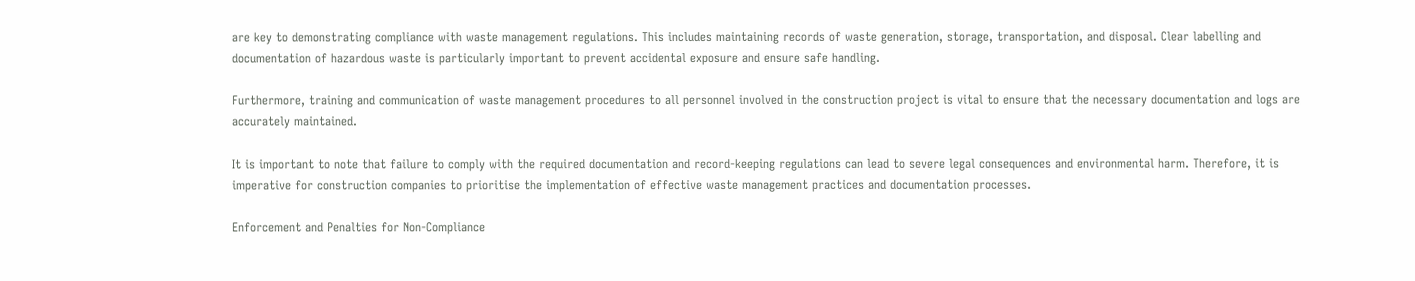are key to demonstrating compliance with waste management regulations. This includes maintaining records of waste generation, storage, transportation, and disposal. Clear labelling and documentation of hazardous waste is particularly important to prevent accidental exposure and ensure safe handling.

Furthermore, training and communication of waste management procedures to all personnel involved in the construction project is vital to ensure that the necessary documentation and logs are accurately maintained.

It is important to note that failure to comply with the required documentation and record-keeping regulations can lead to severe legal consequences and environmental harm. Therefore, it is imperative for construction companies to prioritise the implementation of effective waste management practices and documentation processes.

Enforcement and Penalties for Non-Compliance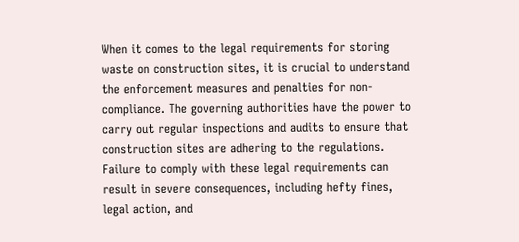When it comes to the legal requirements for storing waste on construction sites, it is crucial to understand the enforcement measures and penalties for non-compliance. The governing authorities have the power to carry out regular inspections and audits to ensure that construction sites are adhering to the regulations. Failure to comply with these legal requirements can result in severe consequences, including hefty fines, legal action, and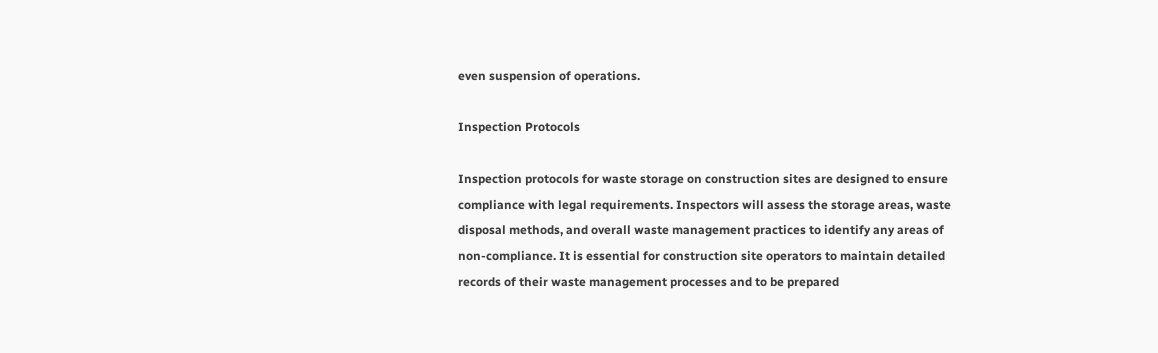even suspension of operations.

Inspection Protocols

Inspection protocols for waste storage on construction sites are designed to ensure compliance with legal requirements. Inspectors will assess the storage areas, waste disposal methods, and overall waste management practices to identify any areas of non-compliance. It is essential for construction site operators to maintain detailed records of their waste management processes and to be prepared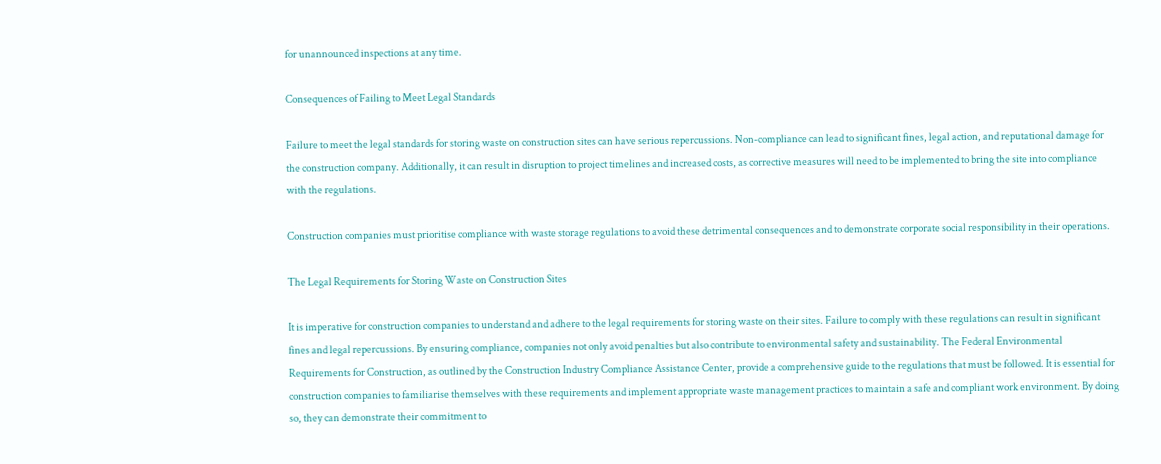for unannounced inspections at any time.

Consequences of Failing to Meet Legal Standards

Failure to meet the legal standards for storing waste on construction sites can have serious repercussions. Non-compliance can lead to significant fines, legal action, and reputational damage for the construction company. Additionally, it can result in disruption to project timelines and increased costs, as corrective measures will need to be implemented to bring the site into compliance with the regulations.

Construction companies must prioritise compliance with waste storage regulations to avoid these detrimental consequences and to demonstrate corporate social responsibility in their operations.

The Legal Requirements for Storing Waste on Construction Sites

It is imperative for construction companies to understand and adhere to the legal requirements for storing waste on their sites. Failure to comply with these regulations can result in significant fines and legal repercussions. By ensuring compliance, companies not only avoid penalties but also contribute to environmental safety and sustainability. The Federal Environmental Requirements for Construction, as outlined by the Construction Industry Compliance Assistance Center, provide a comprehensive guide to the regulations that must be followed. It is essential for construction companies to familiarise themselves with these requirements and implement appropriate waste management practices to maintain a safe and compliant work environment. By doing so, they can demonstrate their commitment to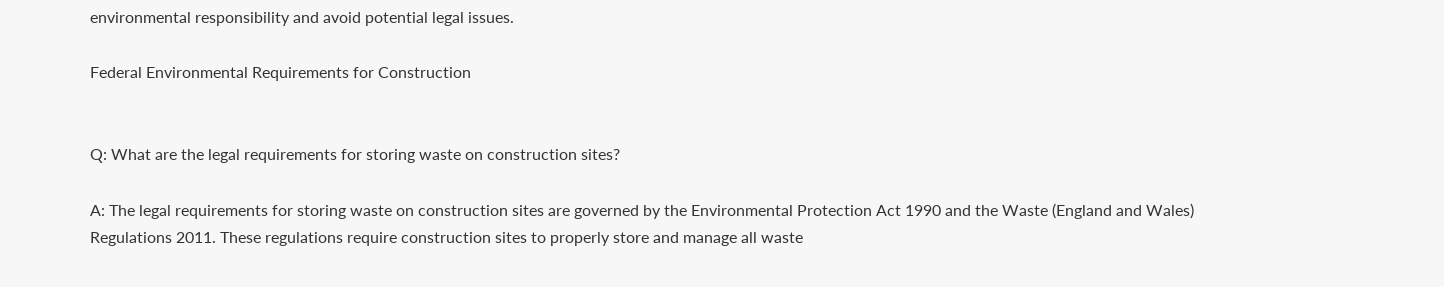environmental responsibility and avoid potential legal issues.

Federal Environmental Requirements for Construction


Q: What are the legal requirements for storing waste on construction sites?

A: The legal requirements for storing waste on construction sites are governed by the Environmental Protection Act 1990 and the Waste (England and Wales) Regulations 2011. These regulations require construction sites to properly store and manage all waste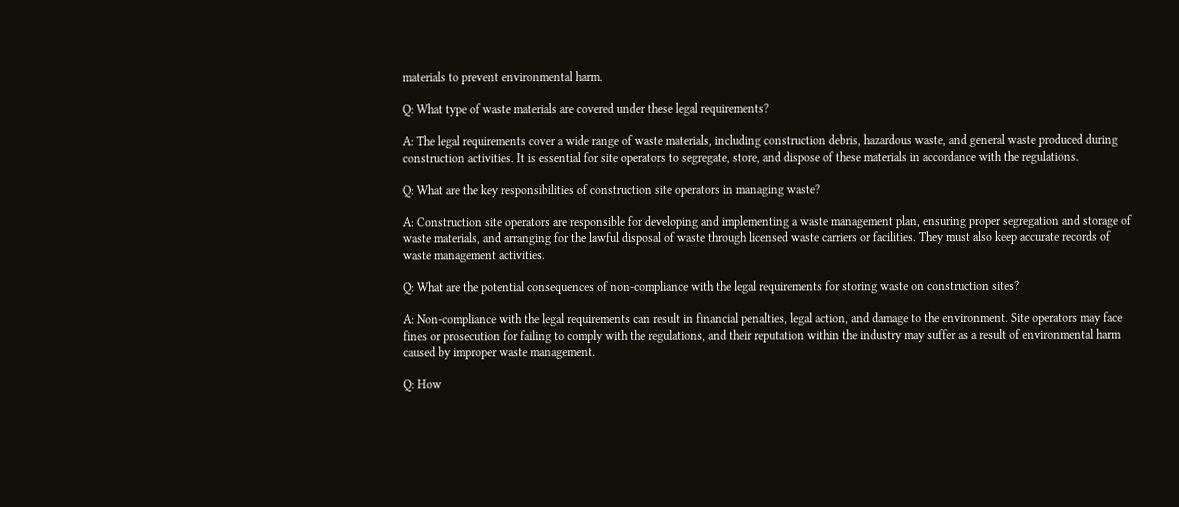materials to prevent environmental harm.

Q: What type of waste materials are covered under these legal requirements?

A: The legal requirements cover a wide range of waste materials, including construction debris, hazardous waste, and general waste produced during construction activities. It is essential for site operators to segregate, store, and dispose of these materials in accordance with the regulations.

Q: What are the key responsibilities of construction site operators in managing waste?

A: Construction site operators are responsible for developing and implementing a waste management plan, ensuring proper segregation and storage of waste materials, and arranging for the lawful disposal of waste through licensed waste carriers or facilities. They must also keep accurate records of waste management activities.

Q: What are the potential consequences of non-compliance with the legal requirements for storing waste on construction sites?

A: Non-compliance with the legal requirements can result in financial penalties, legal action, and damage to the environment. Site operators may face fines or prosecution for failing to comply with the regulations, and their reputation within the industry may suffer as a result of environmental harm caused by improper waste management.

Q: How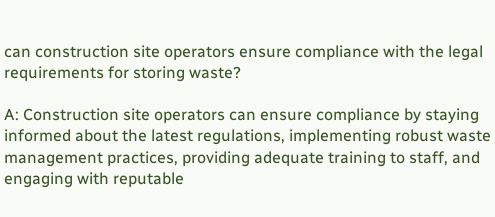can construction site operators ensure compliance with the legal requirements for storing waste?

A: Construction site operators can ensure compliance by staying informed about the latest regulations, implementing robust waste management practices, providing adequate training to staff, and engaging with reputable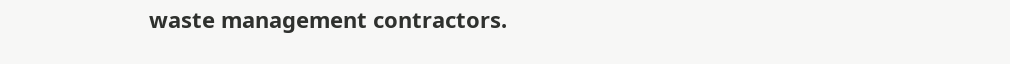waste management contractors.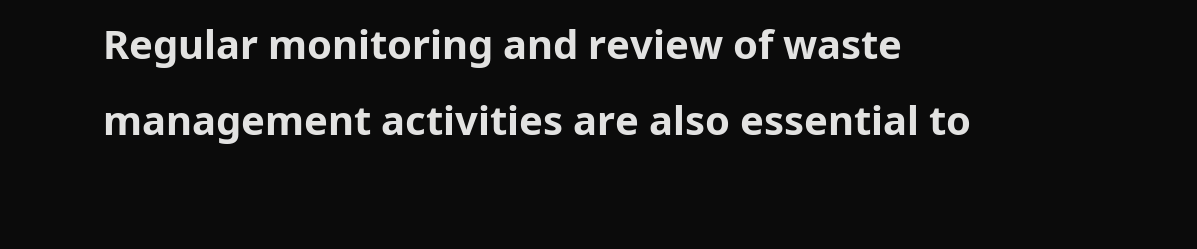Regular monitoring and review of waste management activities are also essential to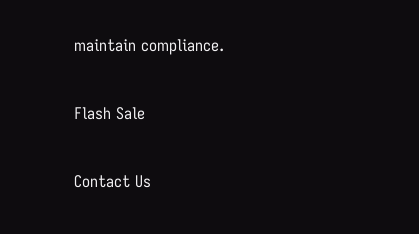maintain compliance.


Flash Sale


Contact Us